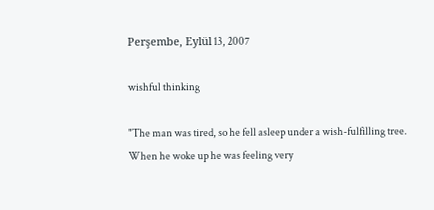Perşembe, Eylül 13, 2007

wishful thinking

"The man was tired, so he fell asleep under a wish-fulfilling tree. When he woke up he was feeling very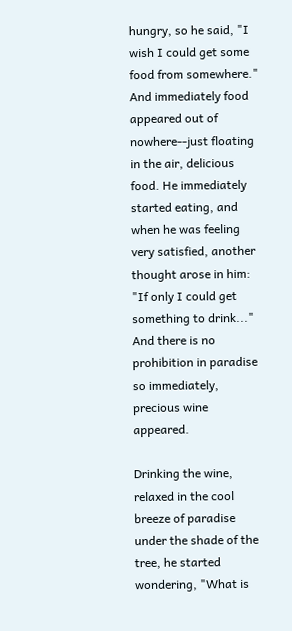hungry, so he said, "I wish I could get some food from somewhere." And immediately food appeared out of nowhere--just floating in the air, delicious food. He immediately started eating, and when he was feeling very satisfied, another thought arose in him: "If only I could get something to drink..." And there is no prohibition in paradise so immediately, precious wine appeared.

Drinking the wine, relaxed in the cool breeze of paradise under the shade of the tree, he started wondering, "What is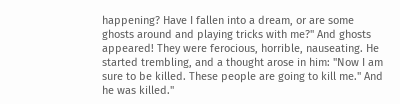happening? Have I fallen into a dream, or are some ghosts around and playing tricks with me?" And ghosts appeared! They were ferocious, horrible, nauseating. He started trembling, and a thought arose in him: "Now I am sure to be killed. These people are going to kill me." And he was killed."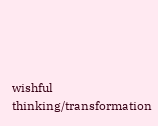wishful thinking/transformation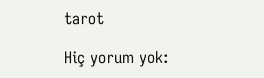tarot

Hiç yorum yok: